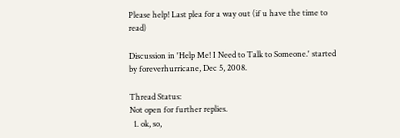Please help! Last plea for a way out (if u have the time to read)

Discussion in 'Help Me! I Need to Talk to Someone.' started by foreverhurricane, Dec 5, 2008.

Thread Status:
Not open for further replies.
  1. ok, so,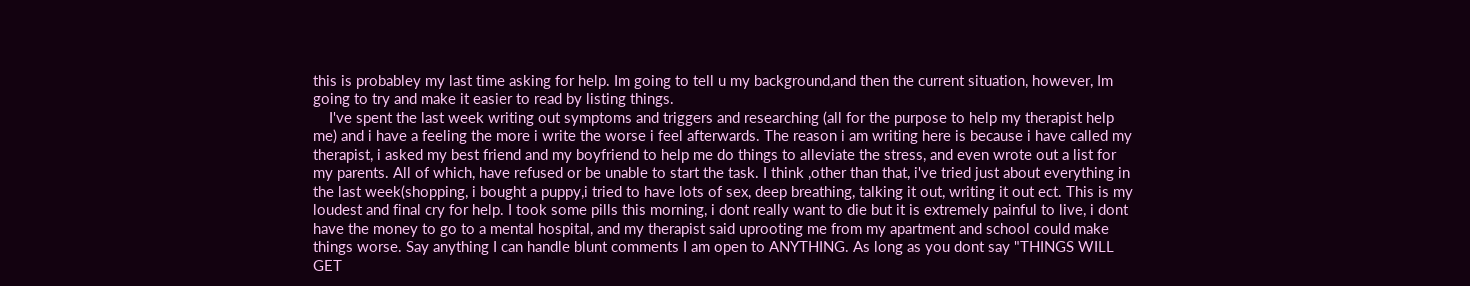this is probabley my last time asking for help. Im going to tell u my background,and then the current situation, however, Im going to try and make it easier to read by listing things.
    I've spent the last week writing out symptoms and triggers and researching (all for the purpose to help my therapist help me) and i have a feeling the more i write the worse i feel afterwards. The reason i am writing here is because i have called my therapist, i asked my best friend and my boyfriend to help me do things to alleviate the stress, and even wrote out a list for my parents. All of which, have refused or be unable to start the task. I think ,other than that, i've tried just about everything in the last week(shopping, i bought a puppy,i tried to have lots of sex, deep breathing, talking it out, writing it out ect. This is my loudest and final cry for help. I took some pills this morning, i dont really want to die but it is extremely painful to live, i dont have the money to go to a mental hospital, and my therapist said uprooting me from my apartment and school could make things worse. Say anything I can handle blunt comments I am open to ANYTHING. As long as you dont say "THINGS WILL GET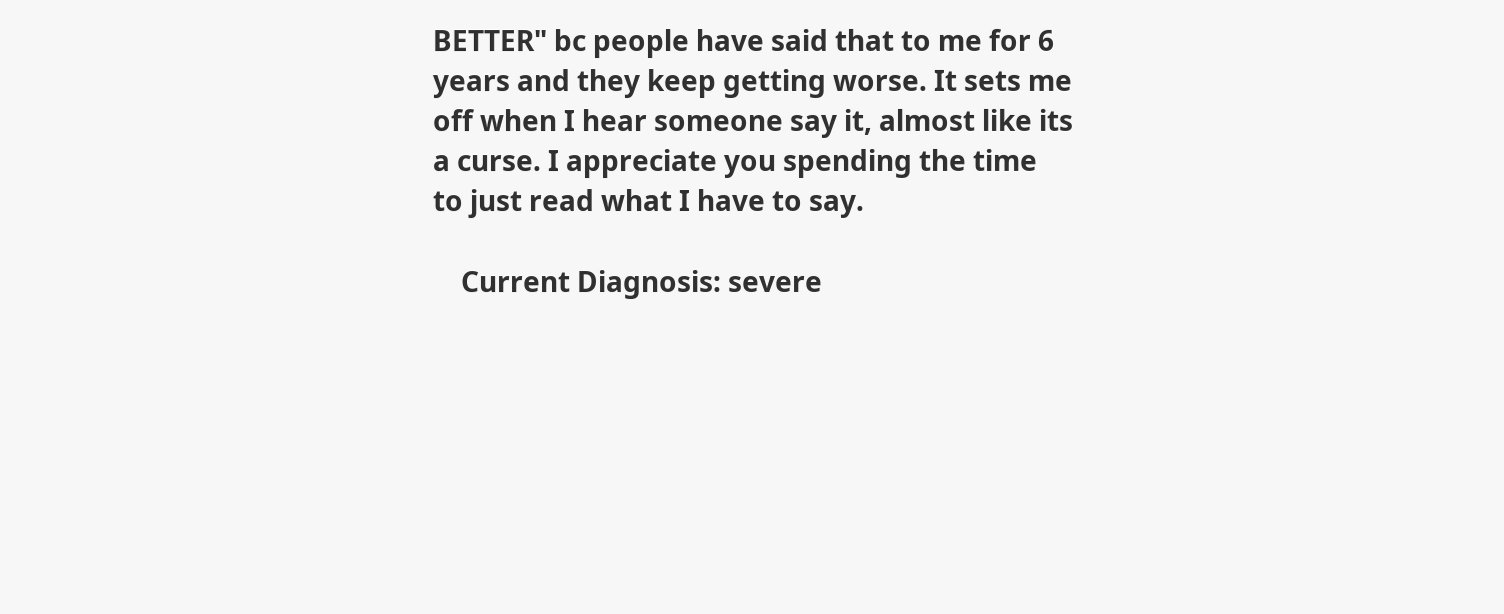BETTER" bc people have said that to me for 6 years and they keep getting worse. It sets me off when I hear someone say it, almost like its a curse. I appreciate you spending the time to just read what I have to say.

    Current Diagnosis: severe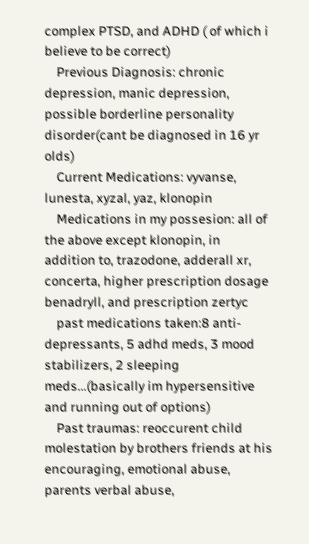complex PTSD, and ADHD ( of which i believe to be correct)
    Previous Diagnosis: chronic depression, manic depression, possible borderline personality disorder(cant be diagnosed in 16 yr olds)
    Current Medications: vyvanse, lunesta, xyzal, yaz, klonopin
    Medications in my possesion: all of the above except klonopin, in addition to, trazodone, adderall xr, concerta, higher prescription dosage benadryll, and prescription zertyc
    past medications taken:8 anti-depressants, 5 adhd meds, 3 mood stabilizers, 2 sleeping meds...(basically im hypersensitive and running out of options)
    Past traumas: reoccurent child molestation by brothers friends at his encouraging, emotional abuse, parents verbal abuse,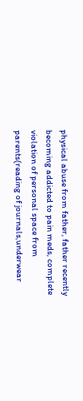physical abuse from father, father recently becoming addicted to pain meds, complete violation of personal space from parents(reading of journals,underwear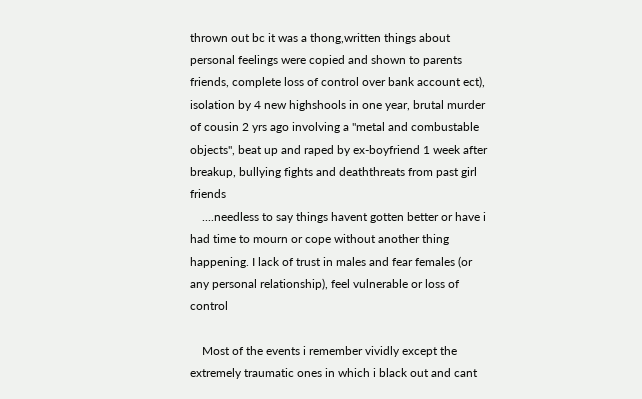thrown out bc it was a thong,written things about personal feelings were copied and shown to parents friends, complete loss of control over bank account ect), isolation by 4 new highshools in one year, brutal murder of cousin 2 yrs ago involving a "metal and combustable objects", beat up and raped by ex-boyfriend 1 week after breakup, bullying fights and deaththreats from past girl friends
    ....needless to say things havent gotten better or have i had time to mourn or cope without another thing happening. I lack of trust in males and fear females (or any personal relationship), feel vulnerable or loss of control

    Most of the events i remember vividly except the extremely traumatic ones in which i black out and cant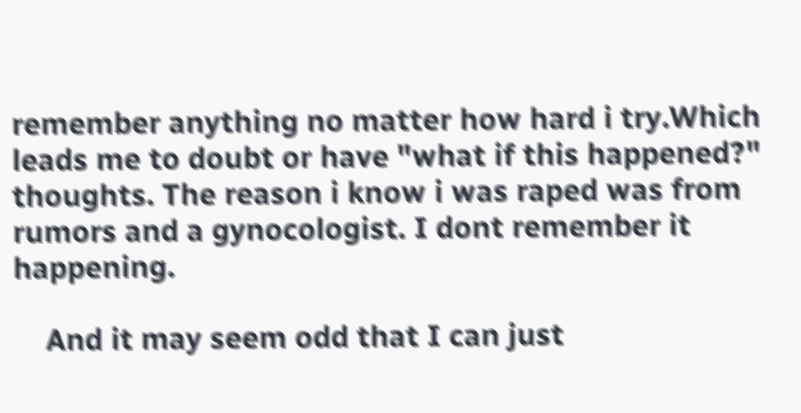remember anything no matter how hard i try.Which leads me to doubt or have "what if this happened?" thoughts. The reason i know i was raped was from rumors and a gynocologist. I dont remember it happening.

    And it may seem odd that I can just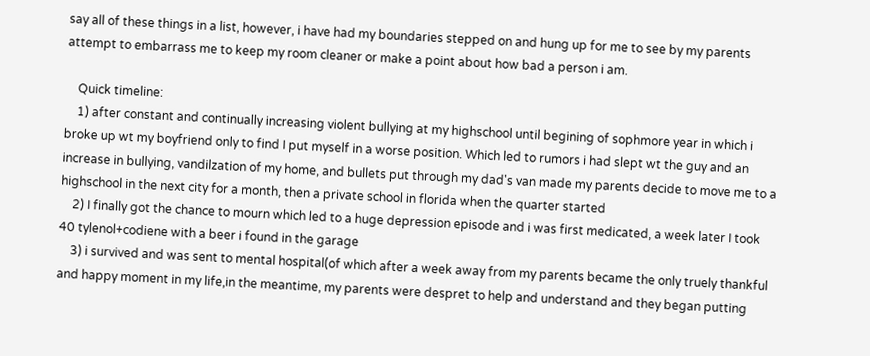say all of these things in a list, however, i have had my boundaries stepped on and hung up for me to see by my parents attempt to embarrass me to keep my room cleaner or make a point about how bad a person i am.

    Quick timeline:
    1) after constant and continually increasing violent bullying at my highschool until begining of sophmore year in which i broke up wt my boyfriend only to find I put myself in a worse position. Which led to rumors i had slept wt the guy and an increase in bullying, vandilzation of my home, and bullets put through my dad's van made my parents decide to move me to a highschool in the next city for a month, then a private school in florida when the quarter started
    2) I finally got the chance to mourn which led to a huge depression episode and i was first medicated, a week later I took 40 tylenol+codiene with a beer i found in the garage
    3) i survived and was sent to mental hospital(of which after a week away from my parents became the only truely thankful and happy moment in my life,in the meantime, my parents were despret to help and understand and they began putting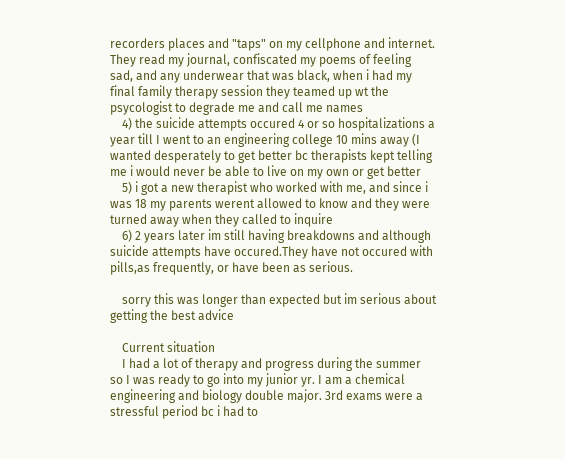recorders places and "taps" on my cellphone and internet. They read my journal, confiscated my poems of feeling sad, and any underwear that was black, when i had my final family therapy session they teamed up wt the psycologist to degrade me and call me names
    4) the suicide attempts occured 4 or so hospitalizations a year till I went to an engineering college 10 mins away (I wanted desperately to get better bc therapists kept telling me i would never be able to live on my own or get better
    5) i got a new therapist who worked with me, and since i was 18 my parents werent allowed to know and they were turned away when they called to inquire
    6) 2 years later im still having breakdowns and although suicide attempts have occured.They have not occured with pills,as frequently, or have been as serious.

    sorry this was longer than expected but im serious about getting the best advice

    Current situation
    I had a lot of therapy and progress during the summer so I was ready to go into my junior yr. I am a chemical engineering and biology double major. 3rd exams were a stressful period bc i had to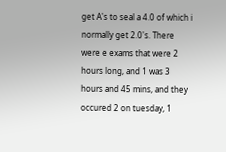get A's to seal a 4.0 of which i normally get 2.0's. There were e exams that were 2 hours long, and 1 was 3 hours and 45 mins, and they occured 2 on tuesday, 1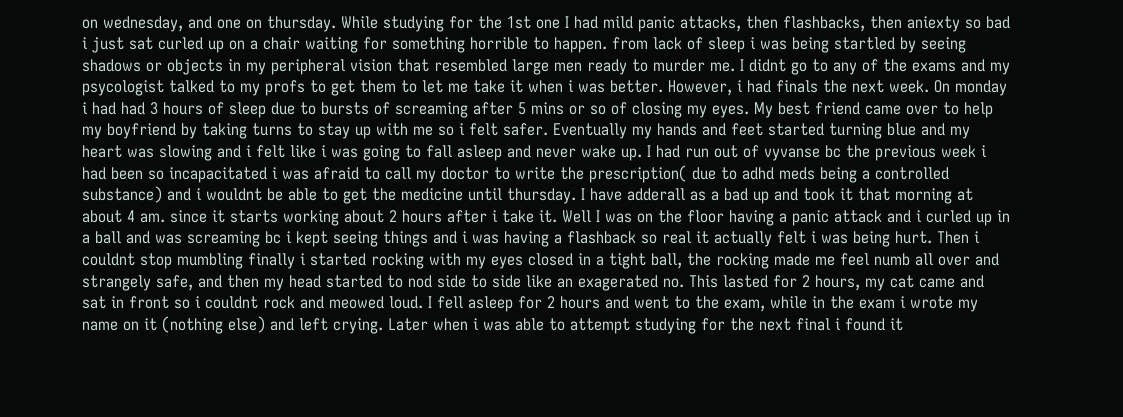on wednesday, and one on thursday. While studying for the 1st one I had mild panic attacks, then flashbacks, then aniexty so bad i just sat curled up on a chair waiting for something horrible to happen. from lack of sleep i was being startled by seeing shadows or objects in my peripheral vision that resembled large men ready to murder me. I didnt go to any of the exams and my psycologist talked to my profs to get them to let me take it when i was better. However, i had finals the next week. On monday i had had 3 hours of sleep due to bursts of screaming after 5 mins or so of closing my eyes. My best friend came over to help my boyfriend by taking turns to stay up with me so i felt safer. Eventually my hands and feet started turning blue and my heart was slowing and i felt like i was going to fall asleep and never wake up. I had run out of vyvanse bc the previous week i had been so incapacitated i was afraid to call my doctor to write the prescription( due to adhd meds being a controlled substance) and i wouldnt be able to get the medicine until thursday. I have adderall as a bad up and took it that morning at about 4 am. since it starts working about 2 hours after i take it. Well I was on the floor having a panic attack and i curled up in a ball and was screaming bc i kept seeing things and i was having a flashback so real it actually felt i was being hurt. Then i couldnt stop mumbling finally i started rocking with my eyes closed in a tight ball, the rocking made me feel numb all over and strangely safe, and then my head started to nod side to side like an exagerated no. This lasted for 2 hours, my cat came and sat in front so i couldnt rock and meowed loud. I fell asleep for 2 hours and went to the exam, while in the exam i wrote my name on it (nothing else) and left crying. Later when i was able to attempt studying for the next final i found it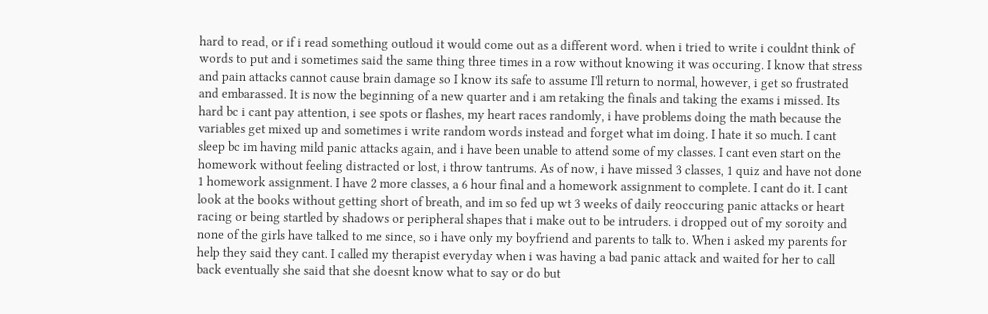hard to read, or if i read something outloud it would come out as a different word. when i tried to write i couldnt think of words to put and i sometimes said the same thing three times in a row without knowing it was occuring. I know that stress and pain attacks cannot cause brain damage so I know its safe to assume I'll return to normal, however, i get so frustrated and embarassed. It is now the beginning of a new quarter and i am retaking the finals and taking the exams i missed. Its hard bc i cant pay attention, i see spots or flashes, my heart races randomly, i have problems doing the math because the variables get mixed up and sometimes i write random words instead and forget what im doing. I hate it so much. I cant sleep bc im having mild panic attacks again, and i have been unable to attend some of my classes. I cant even start on the homework without feeling distracted or lost, i throw tantrums. As of now, i have missed 3 classes, 1 quiz and have not done 1 homework assignment. I have 2 more classes, a 6 hour final and a homework assignment to complete. I cant do it. I cant look at the books without getting short of breath, and im so fed up wt 3 weeks of daily reoccuring panic attacks or heart racing or being startled by shadows or peripheral shapes that i make out to be intruders. i dropped out of my soroity and none of the girls have talked to me since, so i have only my boyfriend and parents to talk to. When i asked my parents for help they said they cant. I called my therapist everyday when i was having a bad panic attack and waited for her to call back eventually she said that she doesnt know what to say or do but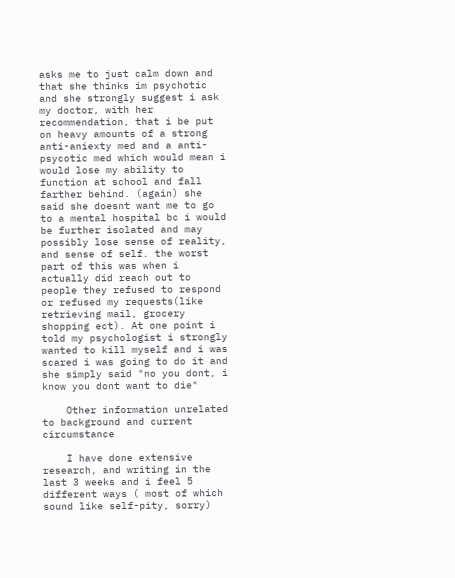asks me to just calm down and that she thinks im psychotic and she strongly suggest i ask my doctor, with her recommendation, that i be put on heavy amounts of a strong anti-aniexty med and a anti-psycotic med which would mean i would lose my ability to function at school and fall farther behind. (again) she said she doesnt want me to go to a mental hospital bc i would be further isolated and may possibly lose sense of reality, and sense of self. the worst part of this was when i actually did reach out to people they refused to respond or refused my requests(like retrieving mail, grocery shopping ect). At one point i told my psychologist i strongly wanted to kill myself and i was scared i was going to do it and she simply said "no you dont, i know you dont want to die"

    Other information unrelated to background and current circumstance

    I have done extensive research, and writing in the last 3 weeks and i feel 5 different ways ( most of which sound like self-pity, sorry)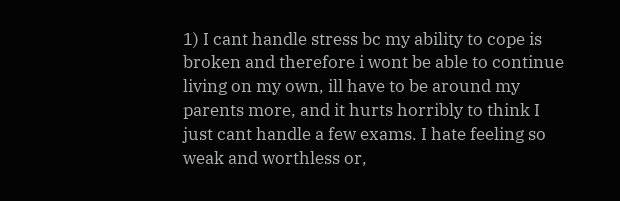1) I cant handle stress bc my ability to cope is broken and therefore i wont be able to continue living on my own, ill have to be around my parents more, and it hurts horribly to think I just cant handle a few exams. I hate feeling so weak and worthless or,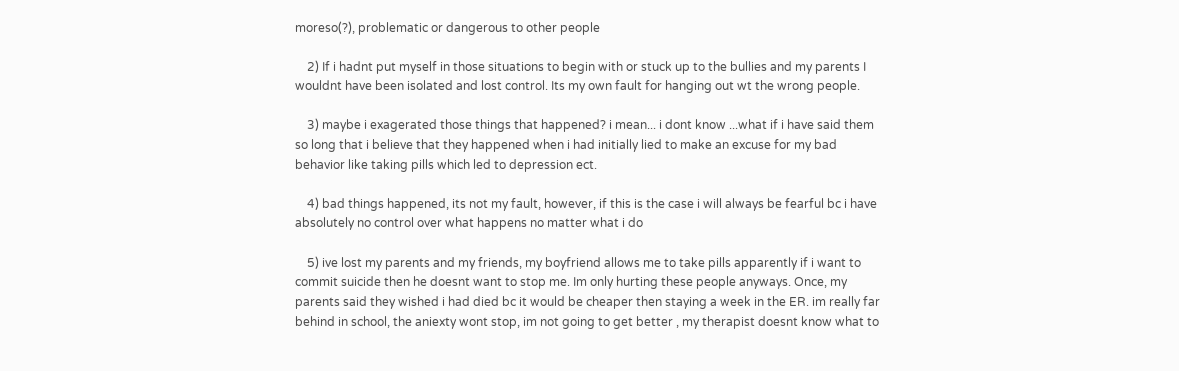moreso(?), problematic or dangerous to other people

    2) If i hadnt put myself in those situations to begin with or stuck up to the bullies and my parents I wouldnt have been isolated and lost control. Its my own fault for hanging out wt the wrong people.

    3) maybe i exagerated those things that happened? i mean... i dont know ...what if i have said them so long that i believe that they happened when i had initially lied to make an excuse for my bad behavior like taking pills which led to depression ect.

    4) bad things happened, its not my fault, however, if this is the case i will always be fearful bc i have absolutely no control over what happens no matter what i do

    5) ive lost my parents and my friends, my boyfriend allows me to take pills apparently if i want to commit suicide then he doesnt want to stop me. Im only hurting these people anyways. Once, my parents said they wished i had died bc it would be cheaper then staying a week in the ER. im really far behind in school, the aniexty wont stop, im not going to get better , my therapist doesnt know what to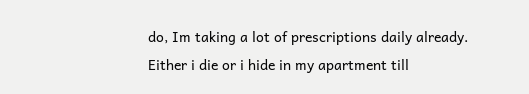do, Im taking a lot of prescriptions daily already. Either i die or i hide in my apartment till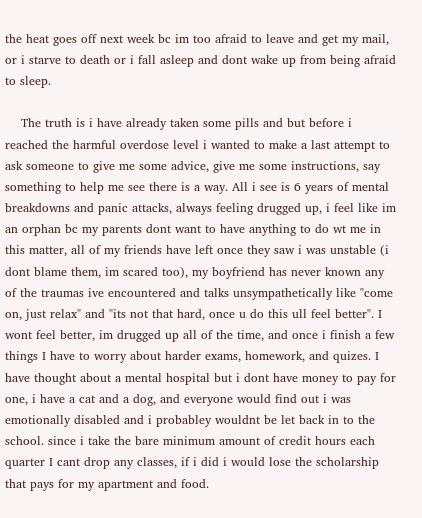the heat goes off next week bc im too afraid to leave and get my mail, or i starve to death or i fall asleep and dont wake up from being afraid to sleep.

    The truth is i have already taken some pills and but before i reached the harmful overdose level i wanted to make a last attempt to ask someone to give me some advice, give me some instructions, say something to help me see there is a way. All i see is 6 years of mental breakdowns and panic attacks, always feeling drugged up, i feel like im an orphan bc my parents dont want to have anything to do wt me in this matter, all of my friends have left once they saw i was unstable (i dont blame them, im scared too), my boyfriend has never known any of the traumas ive encountered and talks unsympathetically like "come on, just relax" and "its not that hard, once u do this ull feel better". I wont feel better, im drugged up all of the time, and once i finish a few things I have to worry about harder exams, homework, and quizes. I have thought about a mental hospital but i dont have money to pay for one, i have a cat and a dog, and everyone would find out i was emotionally disabled and i probabley wouldnt be let back in to the school. since i take the bare minimum amount of credit hours each quarter I cant drop any classes, if i did i would lose the scholarship that pays for my apartment and food.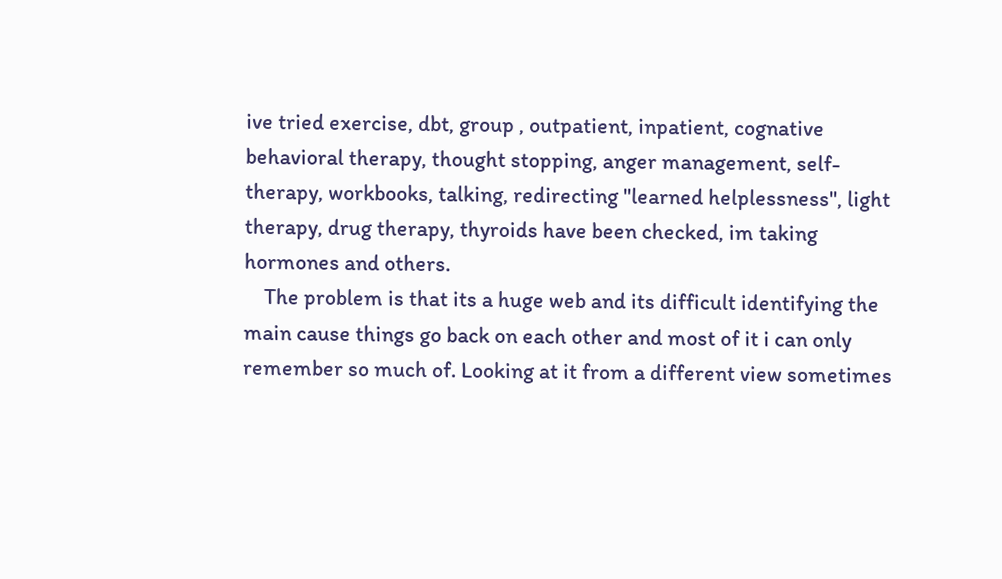ive tried exercise, dbt, group , outpatient, inpatient, cognative behavioral therapy, thought stopping, anger management, self-therapy, workbooks, talking, redirecting "learned helplessness", light therapy, drug therapy, thyroids have been checked, im taking hormones and others.
    The problem is that its a huge web and its difficult identifying the main cause things go back on each other and most of it i can only remember so much of. Looking at it from a different view sometimes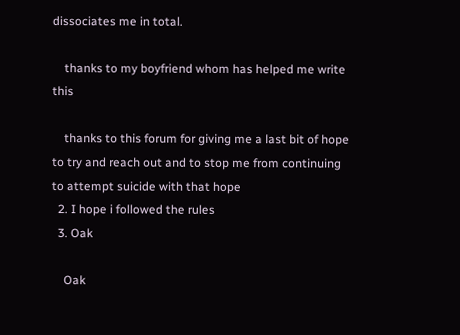dissociates me in total.

    thanks to my boyfriend whom has helped me write this

    thanks to this forum for giving me a last bit of hope to try and reach out and to stop me from continuing to attempt suicide with that hope
  2. I hope i followed the rules
  3. Oak

    Oak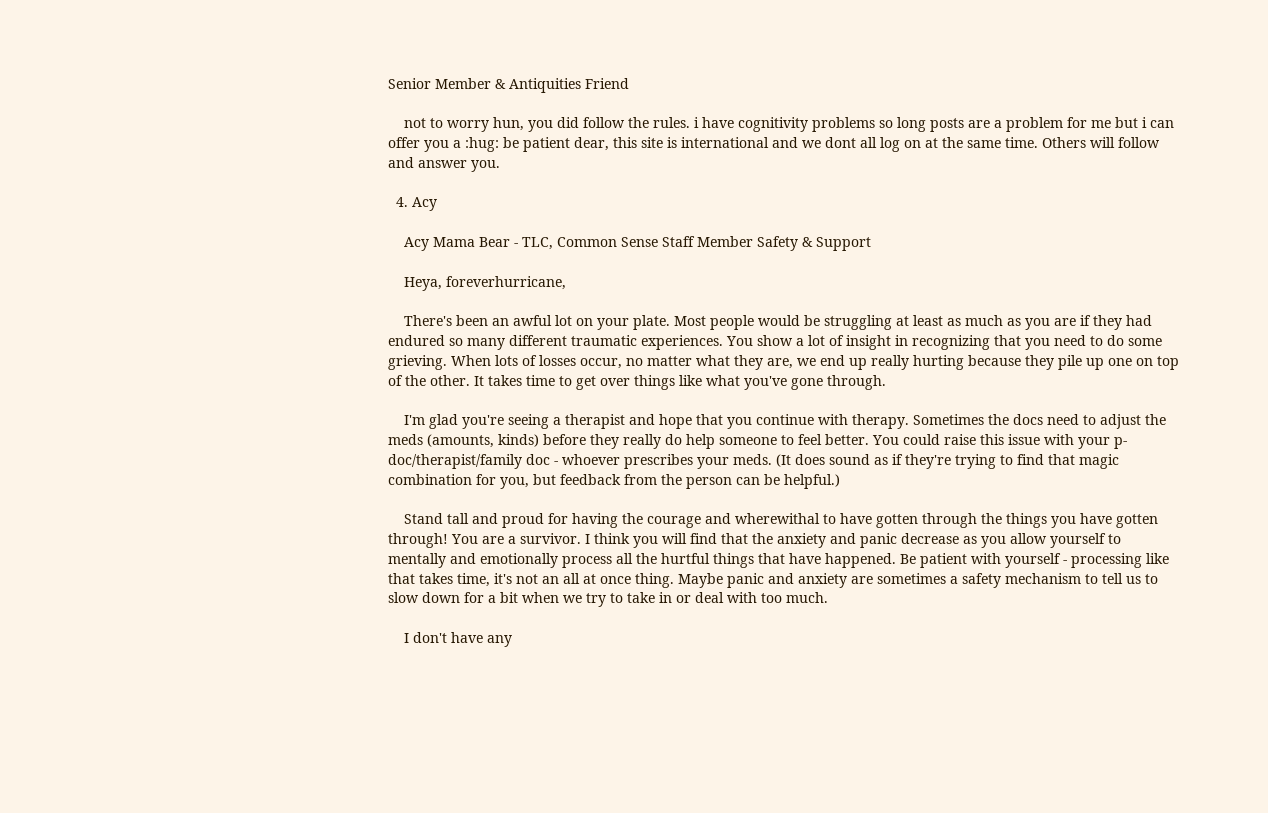Senior Member & Antiquities Friend

    not to worry hun, you did follow the rules. i have cognitivity problems so long posts are a problem for me but i can offer you a :hug: be patient dear, this site is international and we dont all log on at the same time. Others will follow and answer you.

  4. Acy

    Acy Mama Bear - TLC, Common Sense Staff Member Safety & Support

    Heya, foreverhurricane,

    There's been an awful lot on your plate. Most people would be struggling at least as much as you are if they had endured so many different traumatic experiences. You show a lot of insight in recognizing that you need to do some grieving. When lots of losses occur, no matter what they are, we end up really hurting because they pile up one on top of the other. It takes time to get over things like what you've gone through.

    I'm glad you're seeing a therapist and hope that you continue with therapy. Sometimes the docs need to adjust the meds (amounts, kinds) before they really do help someone to feel better. You could raise this issue with your p-doc/therapist/family doc - whoever prescribes your meds. (It does sound as if they're trying to find that magic combination for you, but feedback from the person can be helpful.)

    Stand tall and proud for having the courage and wherewithal to have gotten through the things you have gotten through! You are a survivor. I think you will find that the anxiety and panic decrease as you allow yourself to mentally and emotionally process all the hurtful things that have happened. Be patient with yourself - processing like that takes time, it's not an all at once thing. Maybe panic and anxiety are sometimes a safety mechanism to tell us to slow down for a bit when we try to take in or deal with too much.

    I don't have any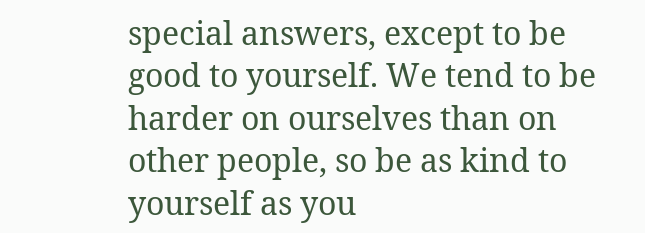special answers, except to be good to yourself. We tend to be harder on ourselves than on other people, so be as kind to yourself as you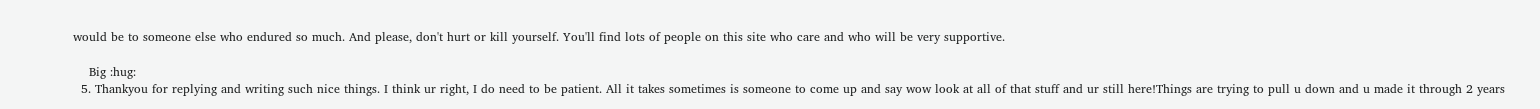would be to someone else who endured so much. And please, don't hurt or kill yourself. You'll find lots of people on this site who care and who will be very supportive.

    Big :hug:
  5. Thankyou for replying and writing such nice things. I think ur right, I do need to be patient. All it takes sometimes is someone to come up and say wow look at all of that stuff and ur still here!Things are trying to pull u down and u made it through 2 years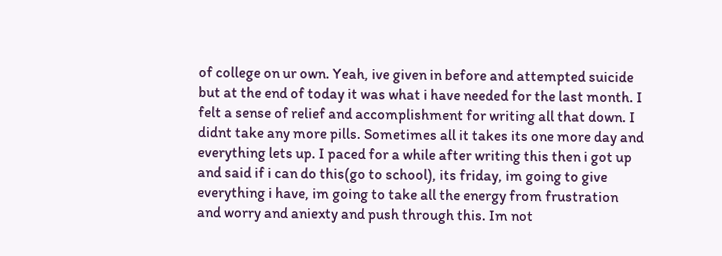of college on ur own. Yeah, ive given in before and attempted suicide but at the end of today it was what i have needed for the last month. I felt a sense of relief and accomplishment for writing all that down. I didnt take any more pills. Sometimes all it takes its one more day and everything lets up. I paced for a while after writing this then i got up and said if i can do this(go to school), its friday, im going to give everything i have, im going to take all the energy from frustration and worry and aniexty and push through this. Im not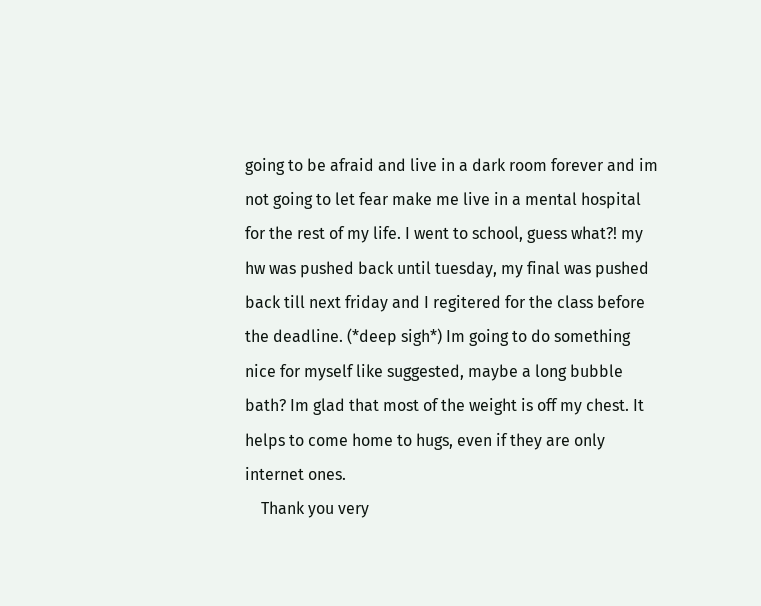going to be afraid and live in a dark room forever and im not going to let fear make me live in a mental hospital for the rest of my life. I went to school, guess what?! my hw was pushed back until tuesday, my final was pushed back till next friday and I regitered for the class before the deadline. (*deep sigh*) Im going to do something nice for myself like suggested, maybe a long bubble bath? Im glad that most of the weight is off my chest. It helps to come home to hugs, even if they are only internet ones.
    Thank you very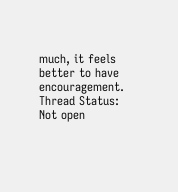much, it feels better to have encouragement.
Thread Status:
Not open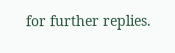for further replies.